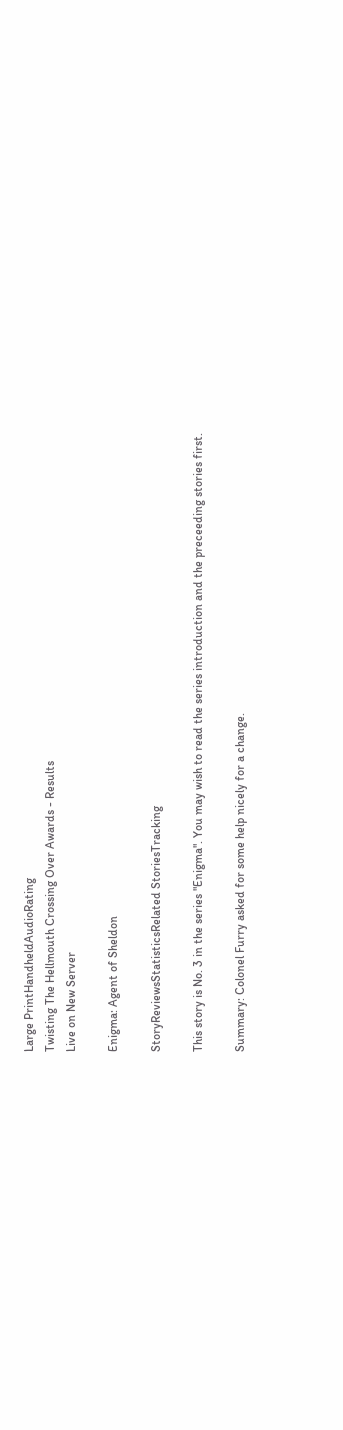Large PrintHandheldAudioRating
Twisting The Hellmouth Crossing Over Awards - Results
Live on New Server

Enigma: Agent of Sheldon

StoryReviewsStatisticsRelated StoriesTracking

This story is No. 3 in the series "Enigma". You may wish to read the series introduction and the preceeding stories first.

Summary: Colonel Furry asked for some help nicely for a change.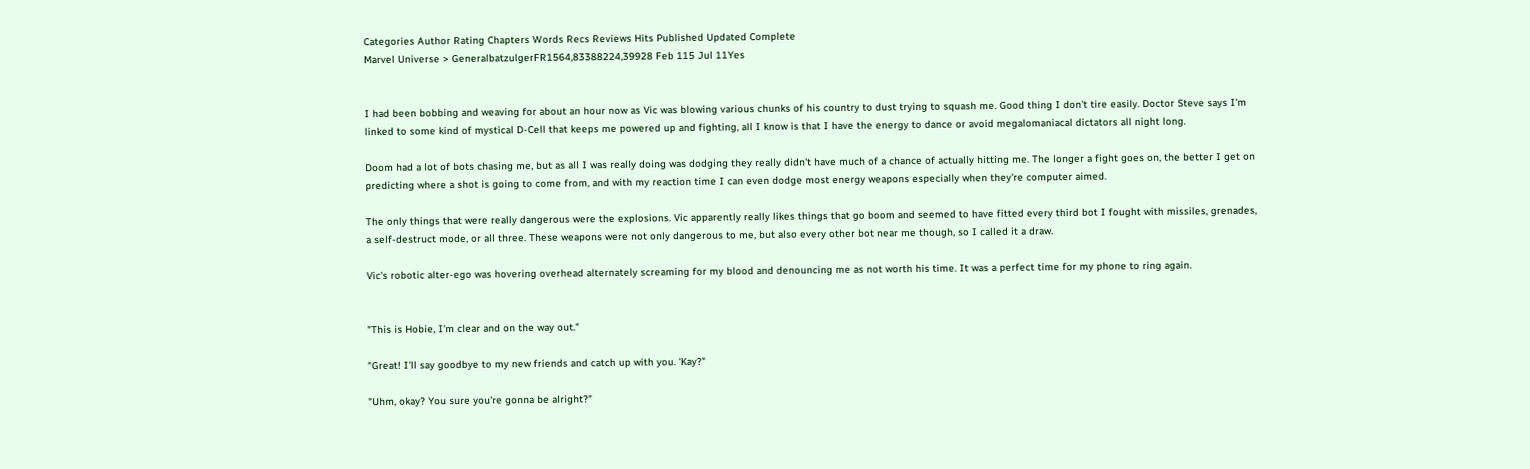Categories Author Rating Chapters Words Recs Reviews Hits Published Updated Complete
Marvel Universe > GeneralbatzulgerFR1564,83388224,39928 Feb 115 Jul 11Yes


I had been bobbing and weaving for about an hour now as Vic was blowing various chunks of his country to dust trying to squash me. Good thing I don't tire easily. Doctor Steve says I'm linked to some kind of mystical D-Cell that keeps me powered up and fighting, all I know is that I have the energy to dance or avoid megalomaniacal dictators all night long.

Doom had a lot of bots chasing me, but as all I was really doing was dodging they really didn't have much of a chance of actually hitting me. The longer a fight goes on, the better I get on predicting where a shot is going to come from, and with my reaction time I can even dodge most energy weapons especially when they're computer aimed.

The only things that were really dangerous were the explosions. Vic apparently really likes things that go boom and seemed to have fitted every third bot I fought with missiles, grenades, a self-destruct mode, or all three. These weapons were not only dangerous to me, but also every other bot near me though, so I called it a draw.

Vic's robotic alter-ego was hovering overhead alternately screaming for my blood and denouncing me as not worth his time. It was a perfect time for my phone to ring again.


"This is Hobie, I'm clear and on the way out."

"Great! I'll say goodbye to my new friends and catch up with you. 'Kay?"

"Uhm, okay? You sure you're gonna be alright?"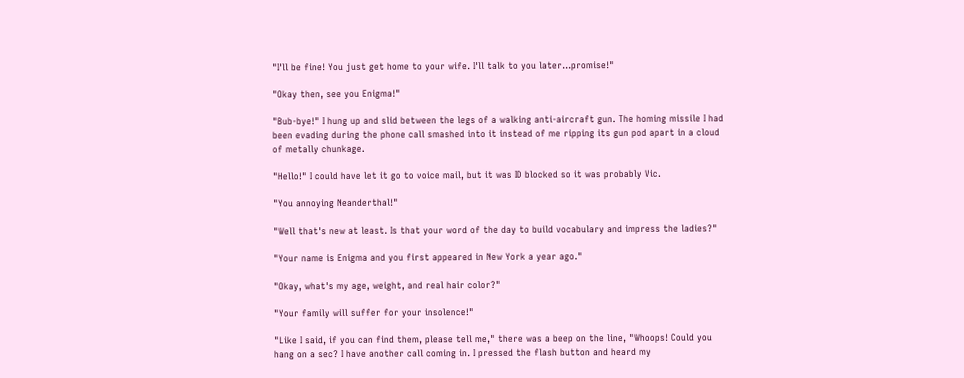"I'll be fine! You just get home to your wife. I'll talk to you later...promise!"

"Okay then, see you Enigma!"

"Bub-bye!" I hung up and slid between the legs of a walking anti-aircraft gun. The homing missile I had been evading during the phone call smashed into it instead of me ripping its gun pod apart in a cloud of metally chunkage.

"Hello!" I could have let it go to voice mail, but it was ID blocked so it was probably Vic.

"You annoying Neanderthal!"

"Well that's new at least. Is that your word of the day to build vocabulary and impress the ladies?"

"Your name is Enigma and you first appeared in New York a year ago."

"Okay, what's my age, weight, and real hair color?"

"Your family will suffer for your insolence!"

"Like I said, if you can find them, please tell me," there was a beep on the line, "Whoops! Could you hang on a sec? I have another call coming in. I pressed the flash button and heard my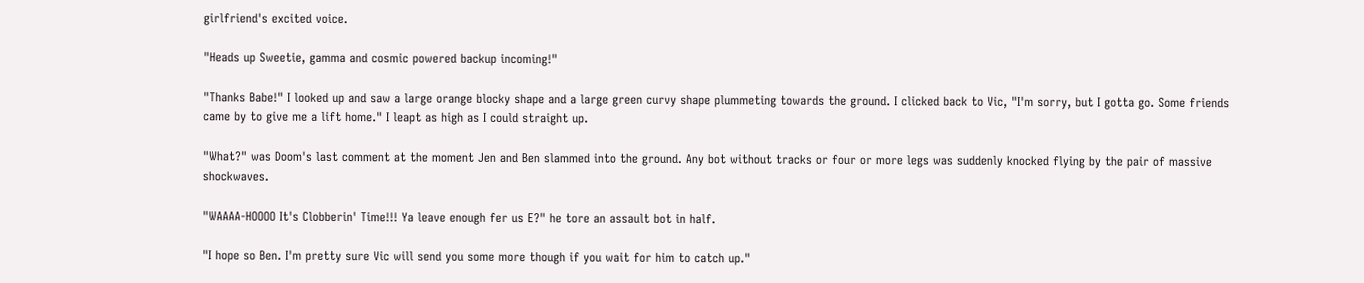girlfriend's excited voice.

"Heads up Sweetie, gamma and cosmic powered backup incoming!"

"Thanks Babe!" I looked up and saw a large orange blocky shape and a large green curvy shape plummeting towards the ground. I clicked back to Vic, "I'm sorry, but I gotta go. Some friends came by to give me a lift home." I leapt as high as I could straight up.

"What?" was Doom's last comment at the moment Jen and Ben slammed into the ground. Any bot without tracks or four or more legs was suddenly knocked flying by the pair of massive shockwaves.

"WAAAA-HOOOO It's Clobberin' Time!!! Ya leave enough fer us E?" he tore an assault bot in half.

"I hope so Ben. I'm pretty sure Vic will send you some more though if you wait for him to catch up."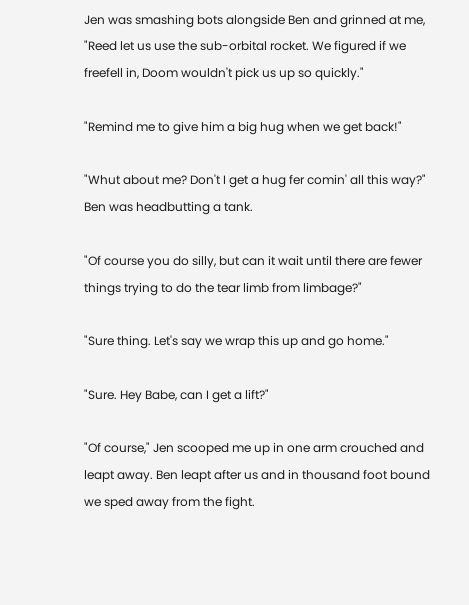Jen was smashing bots alongside Ben and grinned at me, "Reed let us use the sub-orbital rocket. We figured if we freefell in, Doom wouldn't pick us up so quickly."

"Remind me to give him a big hug when we get back!"

"Whut about me? Don't I get a hug fer comin' all this way?" Ben was headbutting a tank.

"Of course you do silly, but can it wait until there are fewer things trying to do the tear limb from limbage?"

"Sure thing. Let's say we wrap this up and go home."

"Sure. Hey Babe, can I get a lift?"

"Of course," Jen scooped me up in one arm crouched and leapt away. Ben leapt after us and in thousand foot bound we sped away from the fight.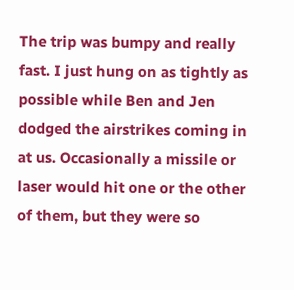The trip was bumpy and really fast. I just hung on as tightly as possible while Ben and Jen dodged the airstrikes coming in at us. Occasionally a missile or laser would hit one or the other of them, but they were so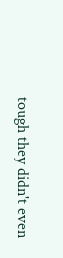tough they didn't even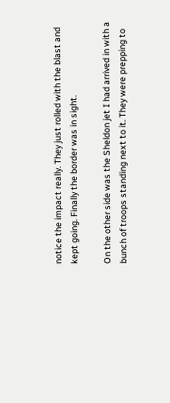notice the impact really. They just rolled with the blast and kept going. Finally the border was in sight.

On the other side was the Sheldon jet I had arrived in with a bunch of troops standing next to it. They were prepping to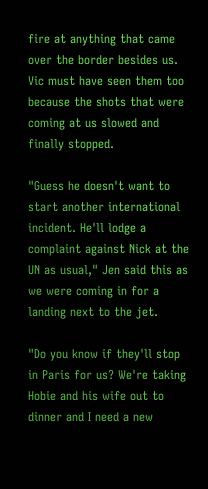fire at anything that came over the border besides us. Vic must have seen them too because the shots that were coming at us slowed and finally stopped.

"Guess he doesn't want to start another international incident. He'll lodge a complaint against Nick at the UN as usual," Jen said this as we were coming in for a landing next to the jet.

"Do you know if they'll stop in Paris for us? We're taking Hobie and his wife out to dinner and I need a new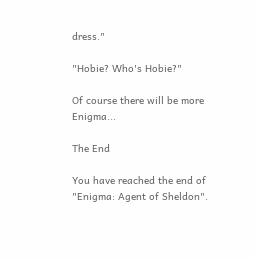dress."

"Hobie? Who's Hobie?"

Of course there will be more Enigma...

The End

You have reached the end of "Enigma: Agent of Sheldon".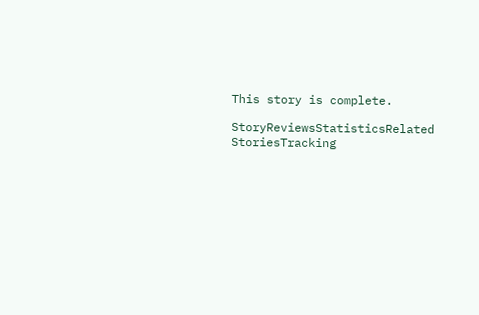This story is complete.

StoryReviewsStatisticsRelated StoriesTracking